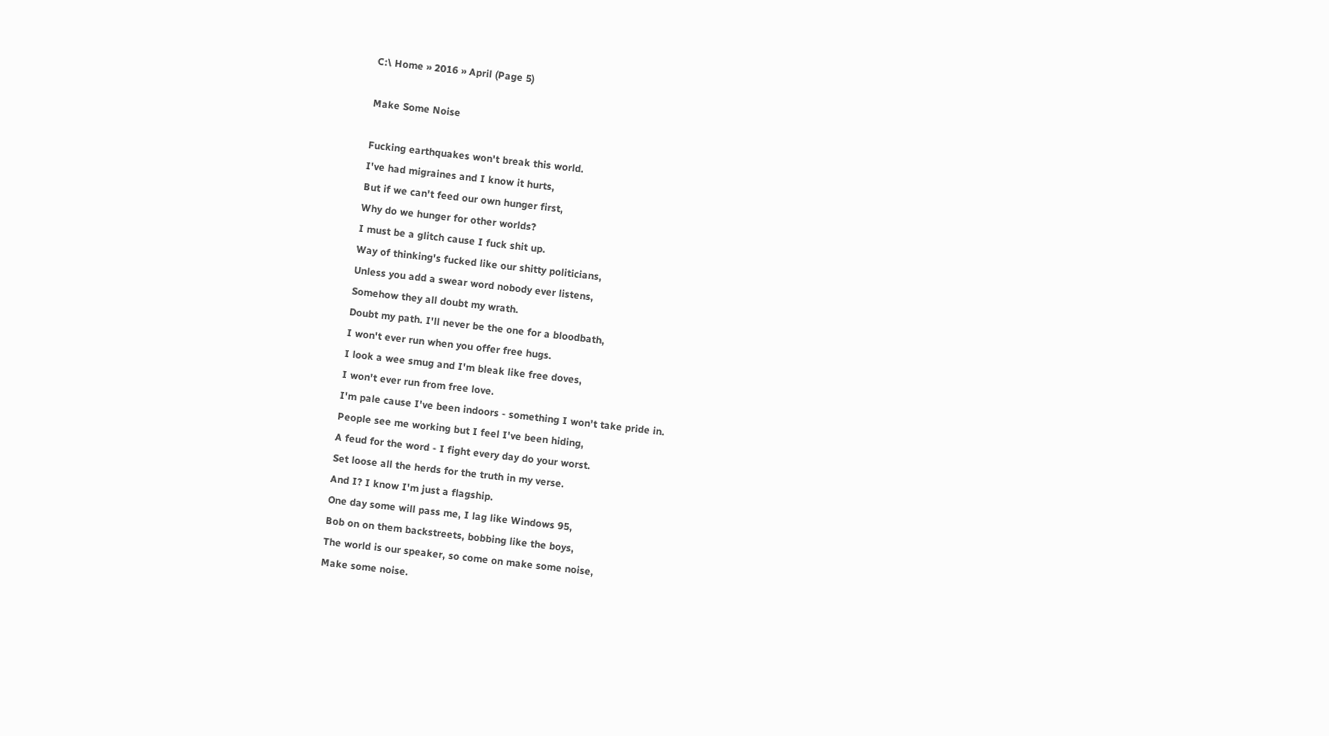C:\ Home » 2016 » April (Page 5)

Make Some Noise

Fucking earthquakes won't break this world.
I've had migraines and I know it hurts,
But if we can't feed our own hunger first,
Why do we hunger for other worlds?
I must be a glitch cause I fuck shit up.
Way of thinking's fucked like our shitty politicians,
Unless you add a swear word nobody ever listens,
Somehow they all doubt my wrath.
Doubt my path. I'll never be the one for a bloodbath,
I won't ever run when you offer free hugs.
I look a wee smug and I'm bleak like free doves,
I won't ever run from free love.
I'm pale cause I've been indoors - something I won't take pride in.
People see me working but I feel I've been hiding,
A feud for the word - I fight every day do your worst.
Set loose all the herds for the truth in my verse.
And I? I know I'm just a flagship.
One day some will pass me, I lag like Windows 95,
Bob on on them backstreets, bobbing like the boys,
The world is our speaker, so come on make some noise,
Make some noise.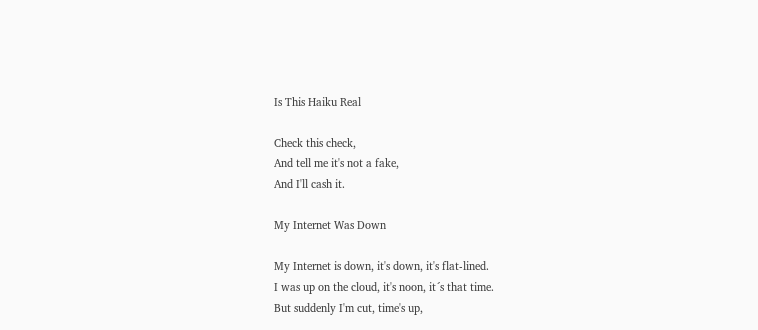Is This Haiku Real

Check this check,
And tell me it's not a fake,
And I'll cash it.

My Internet Was Down

My Internet is down, it's down, it's flat-lined.
I was up on the cloud, it's noon, it´s that time.
But suddenly I'm cut, time's up,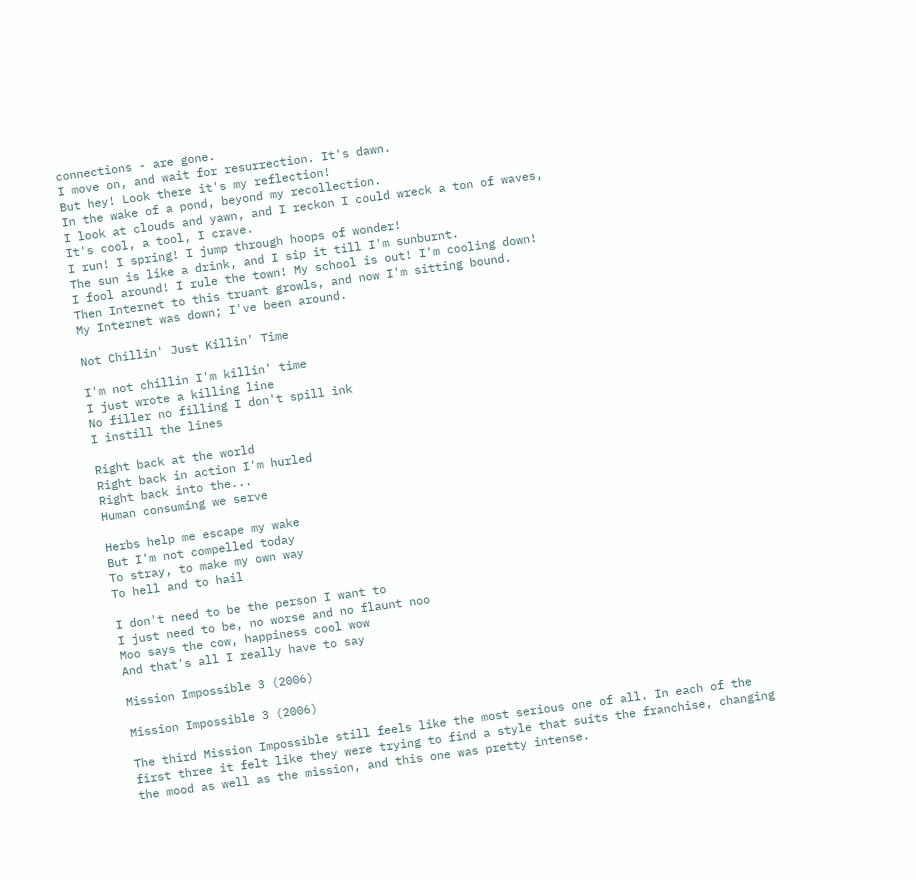connections - are gone.
I move on, and wait for resurrection. It's dawn.
But hey! Look there it's my reflection!
In the wake of a pond, beyond my recollection.
I look at clouds and yawn, and I reckon I could wreck a ton of waves,
It's cool, a tool, I crave.
I run! I spring! I jump through hoops of wonder!
The sun is like a drink, and I sip it till I'm sunburnt.
I fool around! I rule the town! My school is out! I'm cooling down!
Then Internet to this truant growls, and now I'm sitting bound.
My Internet was down; I've been around.

Not Chillin' Just Killin' Time

I'm not chillin I'm killin' time
I just wrote a killing line
No filler no filling I don't spill ink
I instill the lines

Right back at the world
Right back in action I'm hurled
Right back into the...
Human consuming we serve

Herbs help me escape my wake
But I'm not compelled today
To stray, to make my own way
To hell and to hail

I don't need to be the person I want to
I just need to be, no worse and no flaunt noo
Moo says the cow, happiness cool wow
And that's all I really have to say

Mission Impossible 3 (2006)

Mission Impossible 3 (2006)

The third Mission Impossible still feels like the most serious one of all. In each of the first three it felt like they were trying to find a style that suits the franchise, changing the mood as well as the mission, and this one was pretty intense.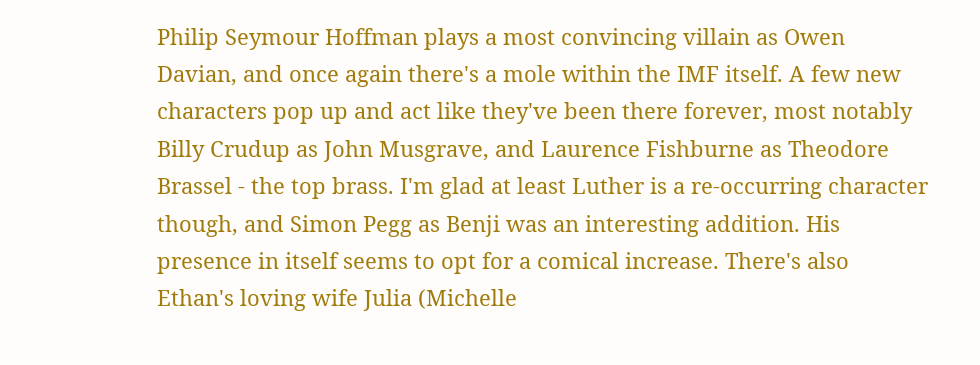Philip Seymour Hoffman plays a most convincing villain as Owen Davian, and once again there's a mole within the IMF itself. A few new characters pop up and act like they've been there forever, most notably Billy Crudup as John Musgrave, and Laurence Fishburne as Theodore Brassel - the top brass. I'm glad at least Luther is a re-occurring character though, and Simon Pegg as Benji was an interesting addition. His presence in itself seems to opt for a comical increase. There's also Ethan's loving wife Julia (Michelle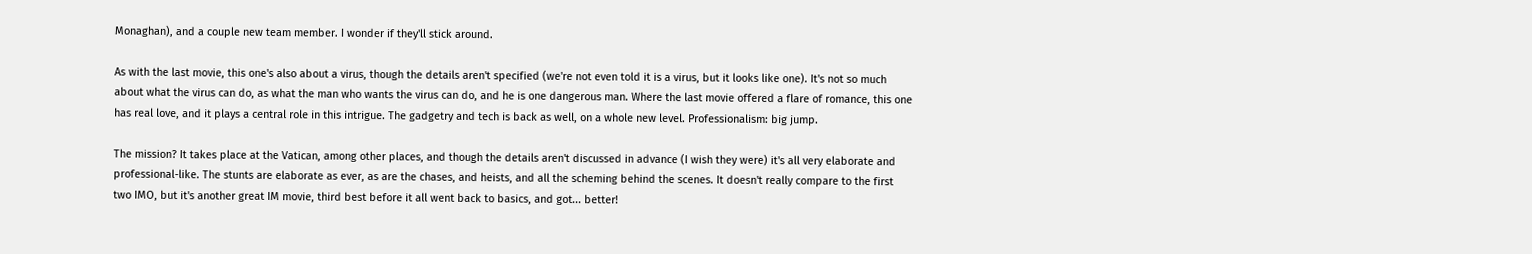Monaghan), and a couple new team member. I wonder if they'll stick around.

As with the last movie, this one's also about a virus, though the details aren't specified (we're not even told it is a virus, but it looks like one). It's not so much about what the virus can do, as what the man who wants the virus can do, and he is one dangerous man. Where the last movie offered a flare of romance, this one has real love, and it plays a central role in this intrigue. The gadgetry and tech is back as well, on a whole new level. Professionalism: big jump.

The mission? It takes place at the Vatican, among other places, and though the details aren't discussed in advance (I wish they were) it's all very elaborate and professional-like. The stunts are elaborate as ever, as are the chases, and heists, and all the scheming behind the scenes. It doesn't really compare to the first two IMO, but it's another great IM movie, third best before it all went back to basics, and got... better!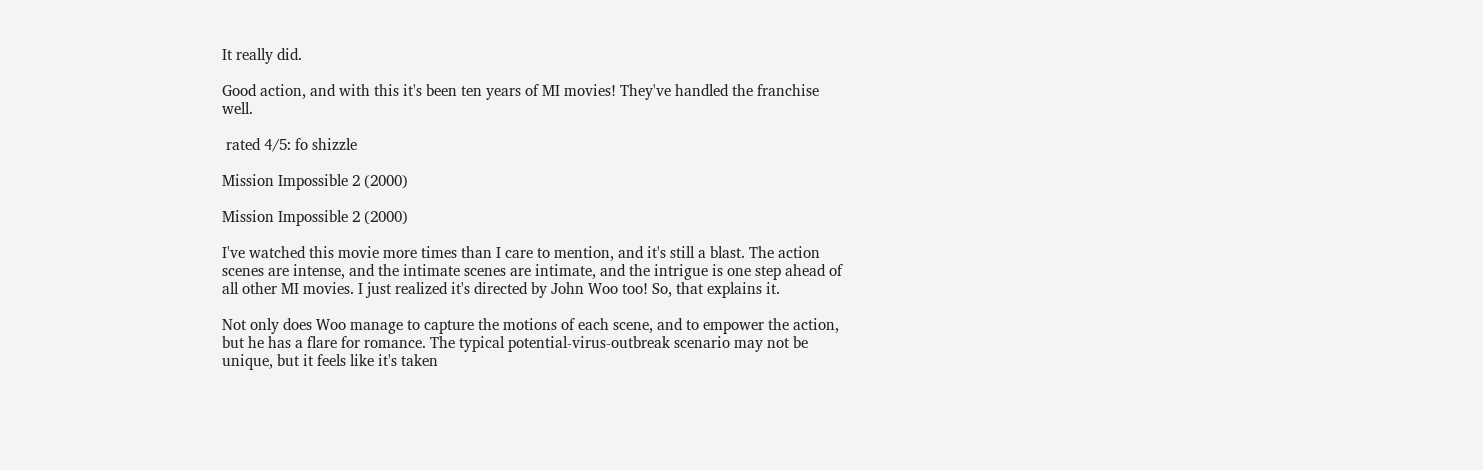It really did.

Good action, and with this it's been ten years of MI movies! They've handled the franchise well.

 rated 4/5: fo shizzle

Mission Impossible 2 (2000)

Mission Impossible 2 (2000)

I've watched this movie more times than I care to mention, and it's still a blast. The action scenes are intense, and the intimate scenes are intimate, and the intrigue is one step ahead of all other MI movies. I just realized it's directed by John Woo too! So, that explains it.

Not only does Woo manage to capture the motions of each scene, and to empower the action, but he has a flare for romance. The typical potential-virus-outbreak scenario may not be unique, but it feels like it's taken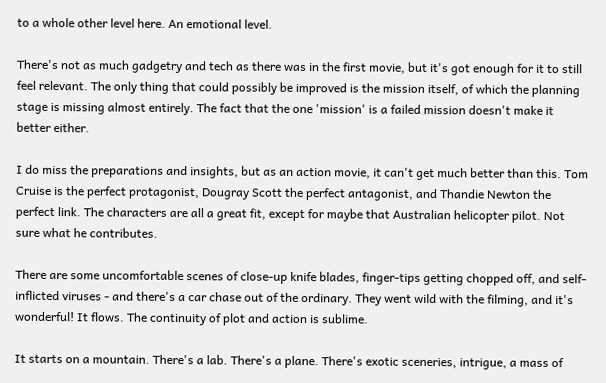to a whole other level here. An emotional level.

There's not as much gadgetry and tech as there was in the first movie, but it's got enough for it to still feel relevant. The only thing that could possibly be improved is the mission itself, of which the planning stage is missing almost entirely. The fact that the one 'mission' is a failed mission doesn't make it better either.

I do miss the preparations and insights, but as an action movie, it can't get much better than this. Tom Cruise is the perfect protagonist, Dougray Scott the perfect antagonist, and Thandie Newton the perfect link. The characters are all a great fit, except for maybe that Australian helicopter pilot. Not sure what he contributes.

There are some uncomfortable scenes of close-up knife blades, finger-tips getting chopped off, and self-inflicted viruses - and there's a car chase out of the ordinary. They went wild with the filming, and it's wonderful! It flows. The continuity of plot and action is sublime.

It starts on a mountain. There's a lab. There's a plane. There's exotic sceneries, intrigue, a mass of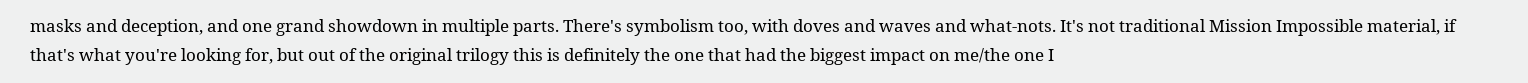masks and deception, and one grand showdown in multiple parts. There's symbolism too, with doves and waves and what-nots. It's not traditional Mission Impossible material, if that's what you're looking for, but out of the original trilogy this is definitely the one that had the biggest impact on me/the one I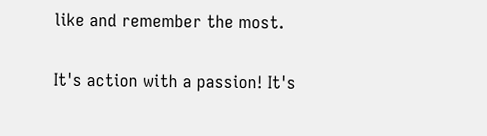like and remember the most.

It's action with a passion! It's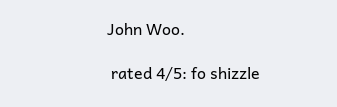John Woo.

 rated 4/5: fo shizzle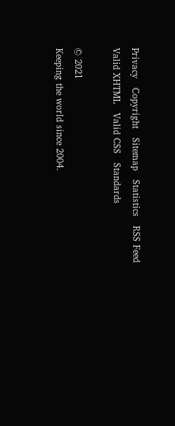Privacy   Copyright   Sitemap   Statistics   RSS Feed   Valid XHTML   Valid CSS   Standards

© 2021
Keeping the world since 2004.